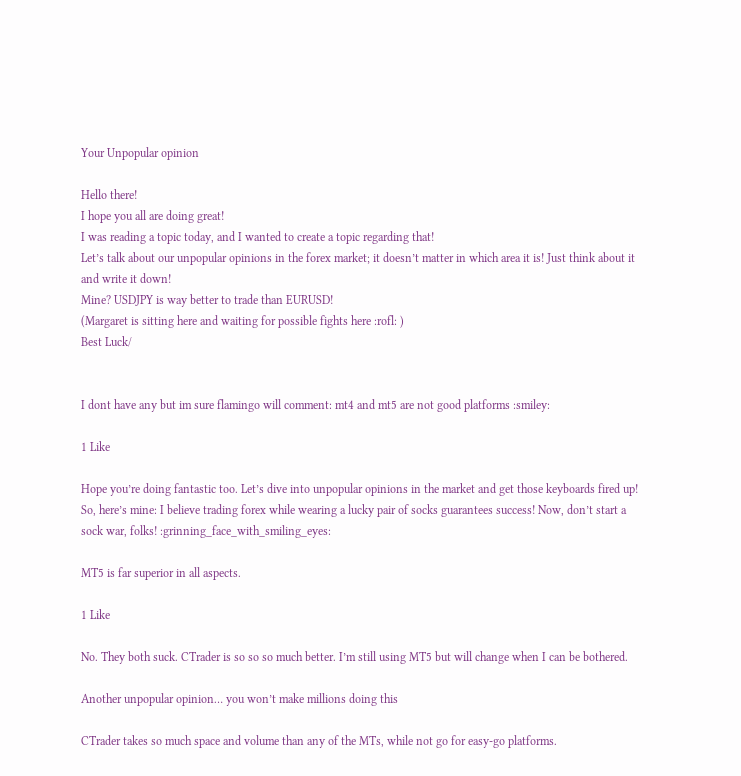Your Unpopular opinion

Hello there!
I hope you all are doing great!
I was reading a topic today, and I wanted to create a topic regarding that!
Let’s talk about our unpopular opinions in the forex market; it doesn’t matter in which area it is! Just think about it and write it down!
Mine? USDJPY is way better to trade than EURUSD!
(Margaret is sitting here and waiting for possible fights here :rofl: )
Best Luck/


I dont have any but im sure flamingo will comment: mt4 and mt5 are not good platforms :smiley:

1 Like

Hope you’re doing fantastic too. Let’s dive into unpopular opinions in the market and get those keyboards fired up! So, here’s mine: I believe trading forex while wearing a lucky pair of socks guarantees success! Now, don’t start a sock war, folks! :grinning_face_with_smiling_eyes:

MT5 is far superior in all aspects.

1 Like

No. They both suck. CTrader is so so so much better. I’m still using MT5 but will change when I can be bothered.

Another unpopular opinion… you won’t make millions doing this

CTrader takes so much space and volume than any of the MTs, while not go for easy-go platforms.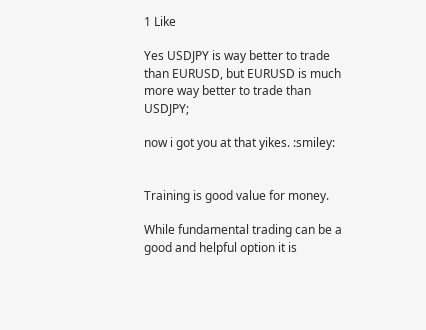1 Like

Yes USDJPY is way better to trade than EURUSD, but EURUSD is much more way better to trade than USDJPY;

now i got you at that yikes. :smiley:


Training is good value for money.

While fundamental trading can be a good and helpful option it is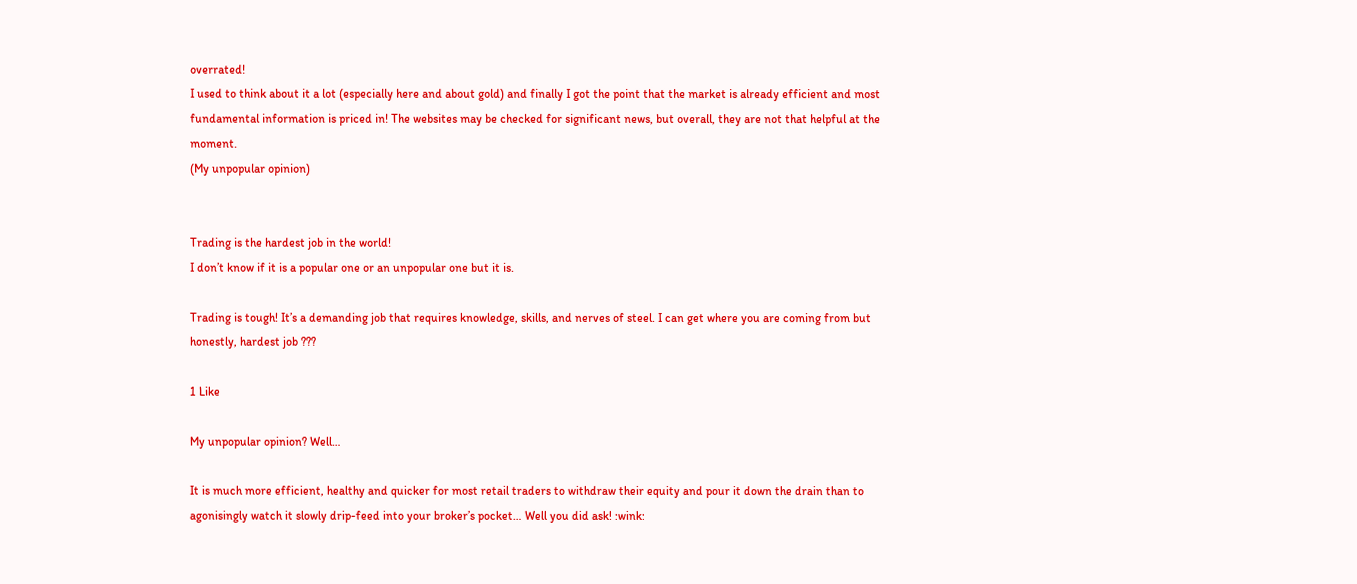overrated!
I used to think about it a lot (especially here and about gold) and finally I got the point that the market is already efficient and most fundamental information is priced in! The websites may be checked for significant news, but overall, they are not that helpful at the moment.
(My unpopular opinion)


Trading is the hardest job in the world!
I don’t know if it is a popular one or an unpopular one but it is.

Trading is tough! It’s a demanding job that requires knowledge, skills, and nerves of steel. I can get where you are coming from but honestly, hardest job ???

1 Like

My unpopular opinion? Well…

It is much more efficient, healthy and quicker for most retail traders to withdraw their equity and pour it down the drain than to agonisingly watch it slowly drip-feed into your broker’s pocket… Well you did ask! :wink: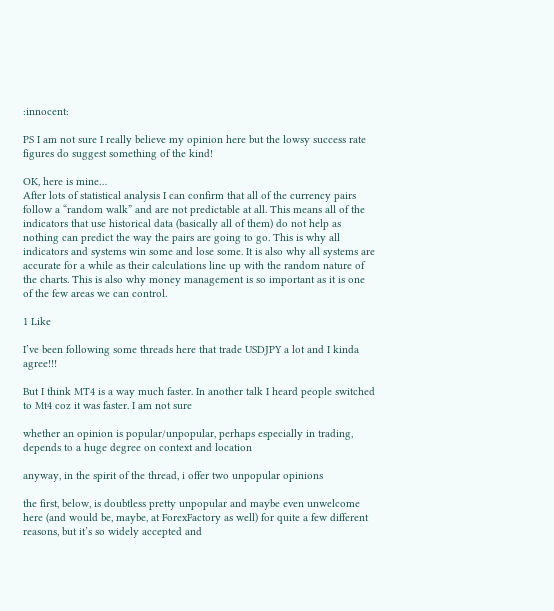:innocent:

PS I am not sure I really believe my opinion here but the lowsy success rate figures do suggest something of the kind!

OK, here is mine…
After lots of statistical analysis I can confirm that all of the currency pairs follow a “random walk” and are not predictable at all. This means all of the indicators that use historical data (basically all of them) do not help as nothing can predict the way the pairs are going to go. This is why all indicators and systems win some and lose some. It is also why all systems are accurate for a while as their calculations line up with the random nature of the charts. This is also why money management is so important as it is one of the few areas we can control.

1 Like

I’ve been following some threads here that trade USDJPY a lot and I kinda agree!!!

But I think MT4 is a way much faster. In another talk I heard people switched to Mt4 coz it was faster. I am not sure

whether an opinion is popular/unpopular, perhaps especially in trading, depends to a huge degree on context and location

anyway, in the spirit of the thread, i offer two unpopular opinions

the first, below, is doubtless pretty unpopular and maybe even unwelcome here (and would be, maybe, at ForexFactory as well) for quite a few different reasons, but it’s so widely accepted and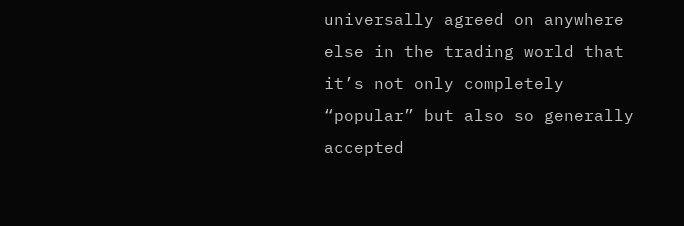universally agreed on anywhere else in the trading world that it’s not only completely “popular” but also so generally accepted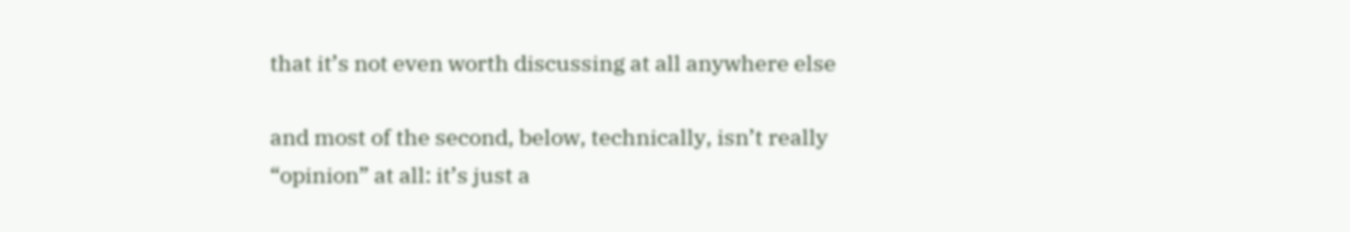that it’s not even worth discussing at all anywhere else

and most of the second, below, technically, isn’t really “opinion” at all: it’s just a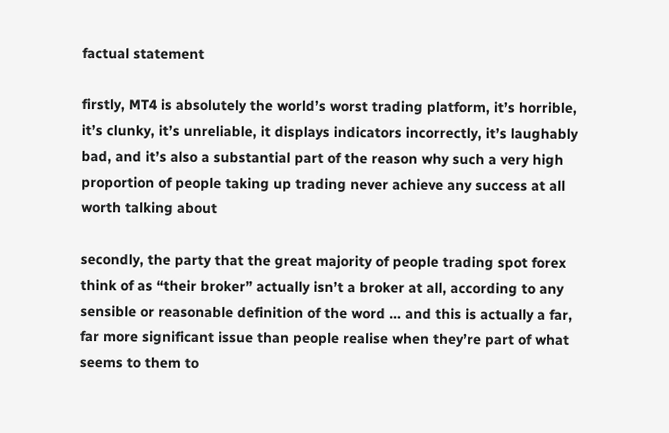factual statement

firstly, MT4 is absolutely the world’s worst trading platform, it’s horrible, it’s clunky, it’s unreliable, it displays indicators incorrectly, it’s laughably bad, and it’s also a substantial part of the reason why such a very high proportion of people taking up trading never achieve any success at all worth talking about

secondly, the party that the great majority of people trading spot forex think of as “their broker” actually isn’t a broker at all, according to any sensible or reasonable definition of the word … and this is actually a far, far more significant issue than people realise when they’re part of what seems to them to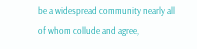be a widespread community nearly all of whom collude and agree,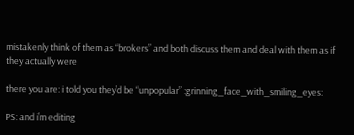mistakenly think of them as “brokers” and both discuss them and deal with them as if they actually were

there you are: i told you they’d be “unpopular” :grinning_face_with_smiling_eyes:

PS: and i’m editing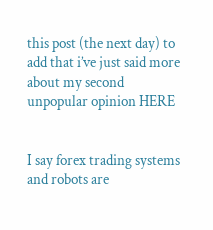this post (the next day) to add that i’ve just said more about my second unpopular opinion HERE


I say forex trading systems and robots are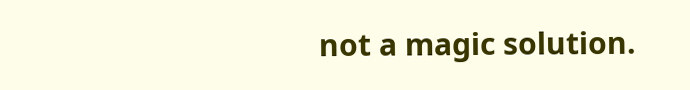not a magic solution.